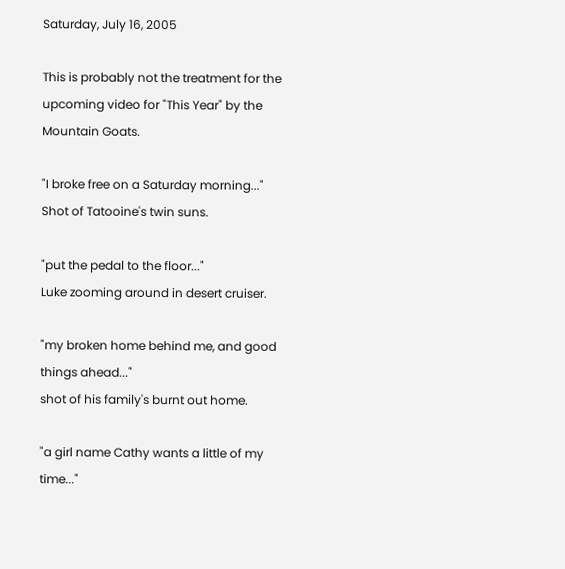Saturday, July 16, 2005

This is probably not the treatment for the upcoming video for "This Year" by the Mountain Goats.

"I broke free on a Saturday morning..."
Shot of Tatooine's twin suns.

"put the pedal to the floor..."
Luke zooming around in desert cruiser.

"my broken home behind me, and good things ahead..."
shot of his family's burnt out home.

"a girl name Cathy wants a little of my time..."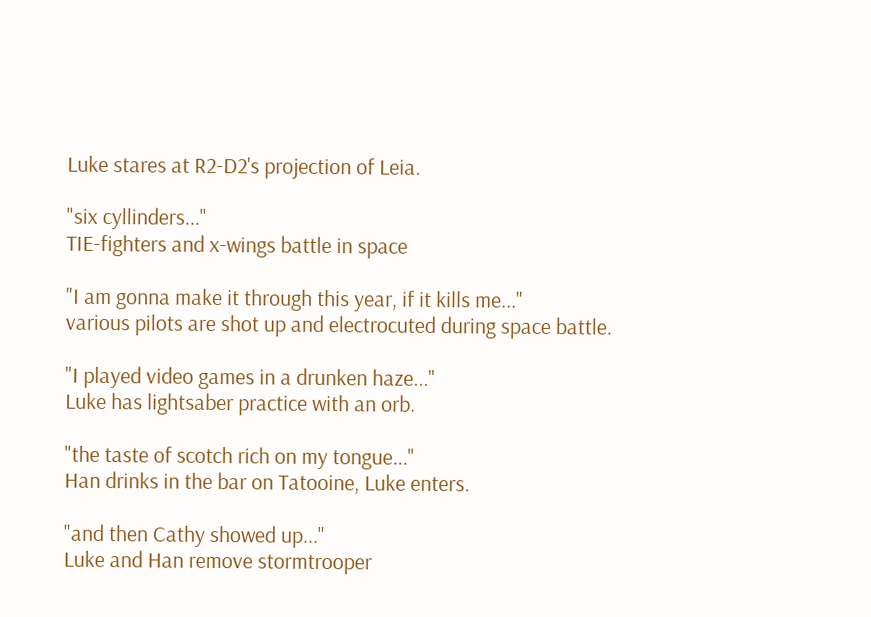Luke stares at R2-D2's projection of Leia.

"six cyllinders..."
TIE-fighters and x-wings battle in space

"I am gonna make it through this year, if it kills me..."
various pilots are shot up and electrocuted during space battle.

"I played video games in a drunken haze..."
Luke has lightsaber practice with an orb.

"the taste of scotch rich on my tongue..."
Han drinks in the bar on Tatooine, Luke enters.

"and then Cathy showed up..."
Luke and Han remove stormtrooper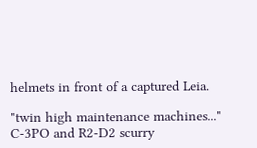helmets in front of a captured Leia.

"twin high maintenance machines..."
C-3PO and R2-D2 scurry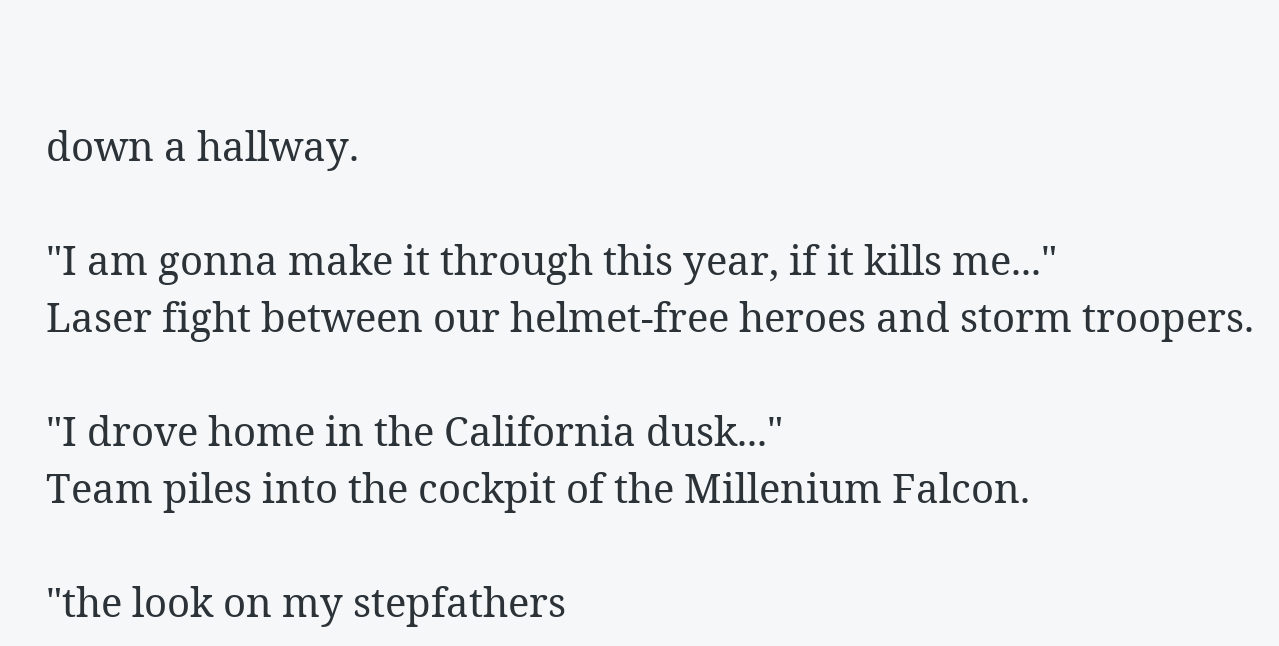down a hallway.

"I am gonna make it through this year, if it kills me..."
Laser fight between our helmet-free heroes and storm troopers.

"I drove home in the California dusk..."
Team piles into the cockpit of the Millenium Falcon.

"the look on my stepfathers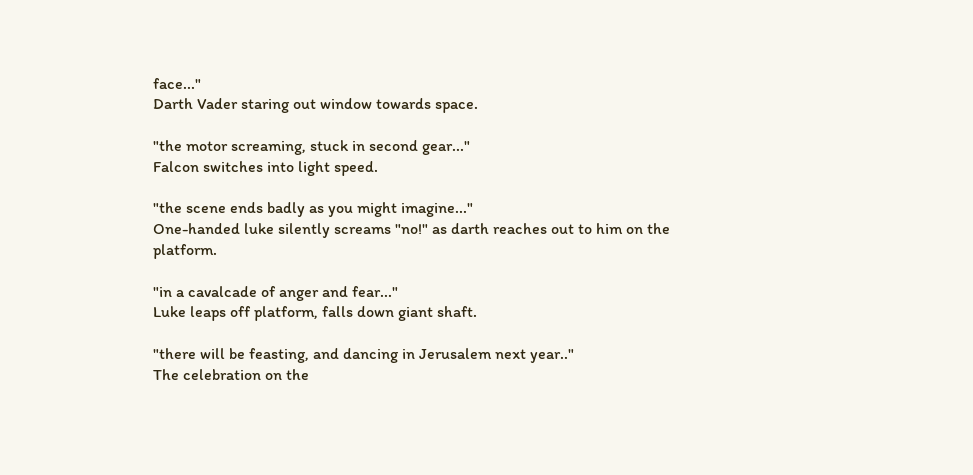face..."
Darth Vader staring out window towards space.

"the motor screaming, stuck in second gear..."
Falcon switches into light speed.

"the scene ends badly as you might imagine..."
One-handed luke silently screams "no!" as darth reaches out to him on the platform.

"in a cavalcade of anger and fear..."
Luke leaps off platform, falls down giant shaft.

"there will be feasting, and dancing in Jerusalem next year.."
The celebration on the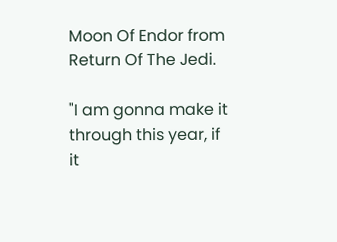Moon Of Endor from Return Of The Jedi.

"I am gonna make it through this year, if it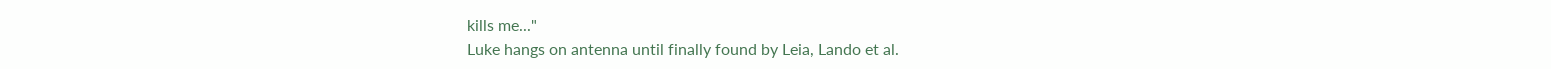kills me..."
Luke hangs on antenna until finally found by Leia, Lando et al.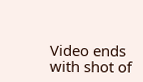Video ends with shot of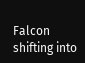Falcon shifting into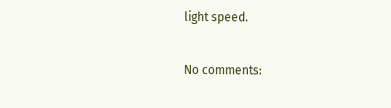light speed.

No comments: